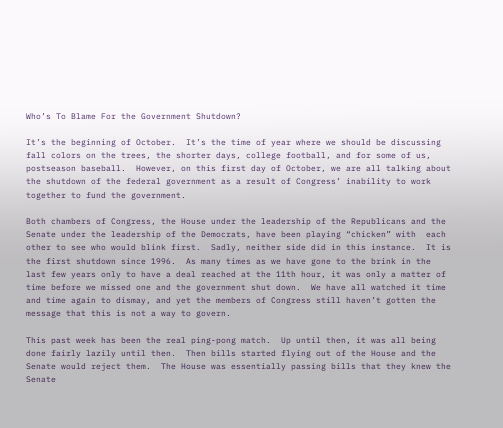Who’s To Blame For the Government Shutdown?

It’s the beginning of October.  It’s the time of year where we should be discussing fall colors on the trees, the shorter days, college football, and for some of us, postseason baseball.  However, on this first day of October, we are all talking about the shutdown of the federal government as a result of Congress’ inability to work together to fund the government.

Both chambers of Congress, the House under the leadership of the Republicans and the Senate under the leadership of the Democrats, have been playing “chicken” with  each other to see who would blink first.  Sadly, neither side did in this instance.  It is the first shutdown since 1996.  As many times as we have gone to the brink in the last few years only to have a deal reached at the 11th hour, it was only a matter of time before we missed one and the government shut down.  We have all watched it time and time again to dismay, and yet the members of Congress still haven’t gotten the message that this is not a way to govern.

This past week has been the real ping-pong match.  Up until then, it was all being done fairly lazily until then.  Then bills started flying out of the House and the Senate would reject them.  The House was essentially passing bills that they knew the Senate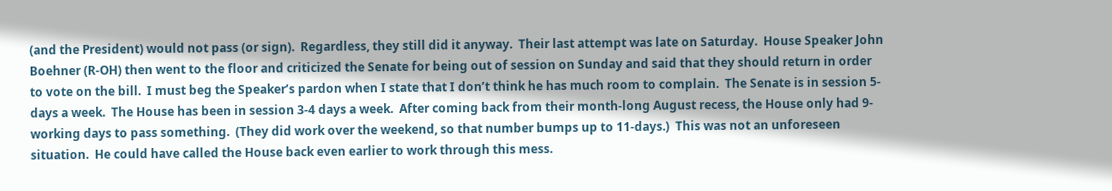(and the President) would not pass (or sign).  Regardless, they still did it anyway.  Their last attempt was late on Saturday.  House Speaker John Boehner (R-OH) then went to the floor and criticized the Senate for being out of session on Sunday and said that they should return in order to vote on the bill.  I must beg the Speaker’s pardon when I state that I don’t think he has much room to complain.  The Senate is in session 5-days a week.  The House has been in session 3-4 days a week.  After coming back from their month-long August recess, the House only had 9-working days to pass something.  (They did work over the weekend, so that number bumps up to 11-days.)  This was not an unforeseen situation.  He could have called the House back even earlier to work through this mess.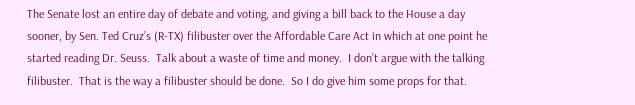The Senate lost an entire day of debate and voting, and giving a bill back to the House a day sooner, by Sen. Ted Cruz’s (R-TX) filibuster over the Affordable Care Act in which at one point he started reading Dr. Seuss.  Talk about a waste of time and money.  I don’t argue with the talking filibuster.  That is the way a filibuster should be done.  So I do give him some props for that.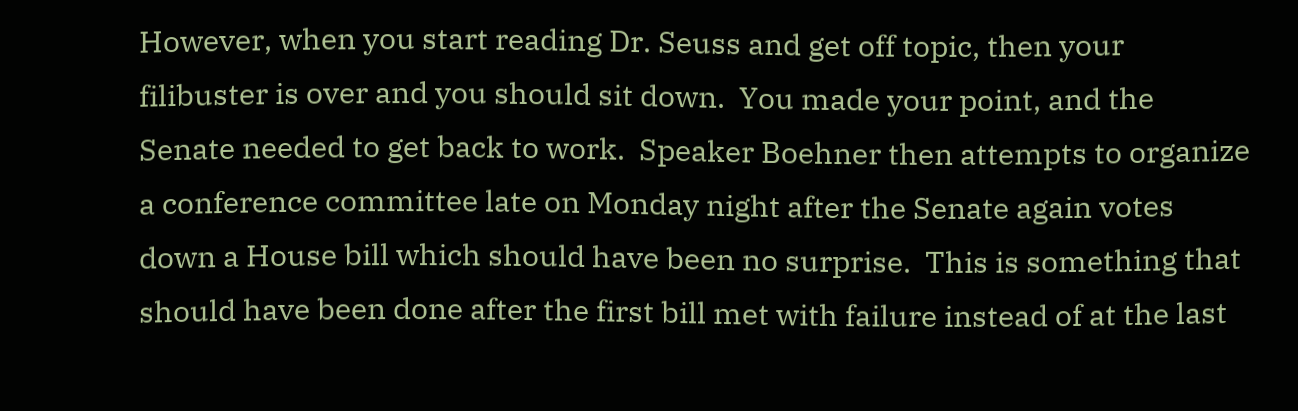However, when you start reading Dr. Seuss and get off topic, then your filibuster is over and you should sit down.  You made your point, and the Senate needed to get back to work.  Speaker Boehner then attempts to organize a conference committee late on Monday night after the Senate again votes down a House bill which should have been no surprise.  This is something that should have been done after the first bill met with failure instead of at the last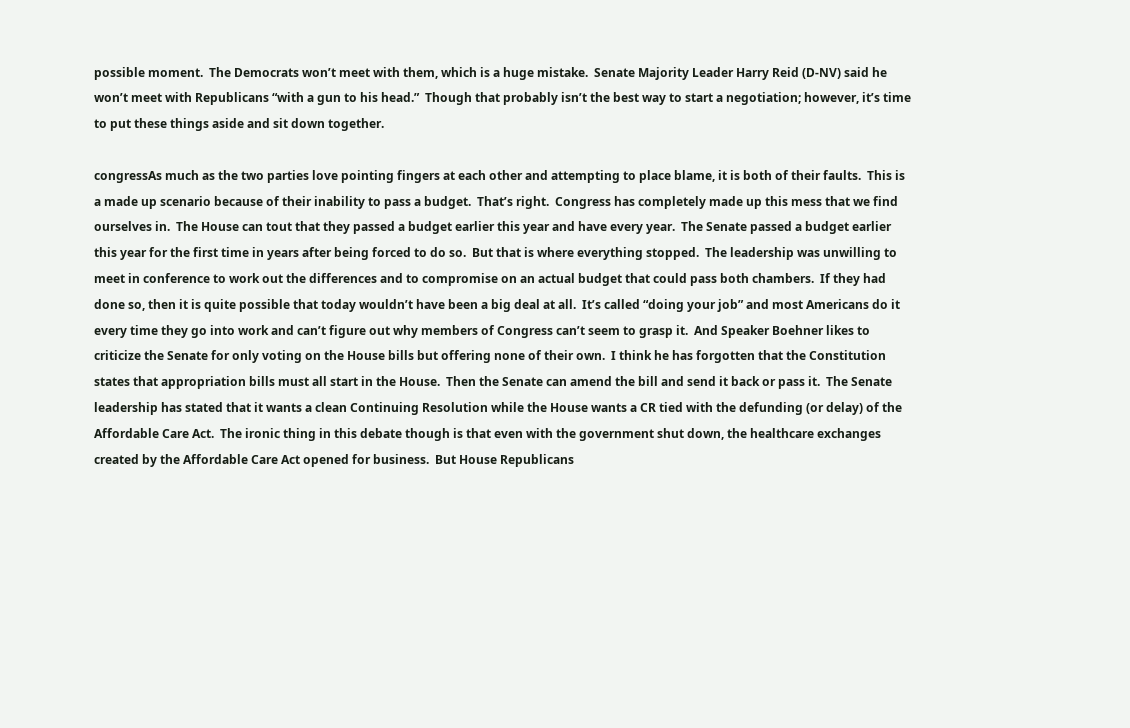possible moment.  The Democrats won’t meet with them, which is a huge mistake.  Senate Majority Leader Harry Reid (D-NV) said he won’t meet with Republicans “with a gun to his head.”  Though that probably isn’t the best way to start a negotiation; however, it’s time to put these things aside and sit down together.

congressAs much as the two parties love pointing fingers at each other and attempting to place blame, it is both of their faults.  This is a made up scenario because of their inability to pass a budget.  That’s right.  Congress has completely made up this mess that we find ourselves in.  The House can tout that they passed a budget earlier this year and have every year.  The Senate passed a budget earlier this year for the first time in years after being forced to do so.  But that is where everything stopped.  The leadership was unwilling to meet in conference to work out the differences and to compromise on an actual budget that could pass both chambers.  If they had done so, then it is quite possible that today wouldn’t have been a big deal at all.  It’s called “doing your job” and most Americans do it every time they go into work and can’t figure out why members of Congress can’t seem to grasp it.  And Speaker Boehner likes to criticize the Senate for only voting on the House bills but offering none of their own.  I think he has forgotten that the Constitution states that appropriation bills must all start in the House.  Then the Senate can amend the bill and send it back or pass it.  The Senate leadership has stated that it wants a clean Continuing Resolution while the House wants a CR tied with the defunding (or delay) of the Affordable Care Act.  The ironic thing in this debate though is that even with the government shut down, the healthcare exchanges created by the Affordable Care Act opened for business.  But House Republicans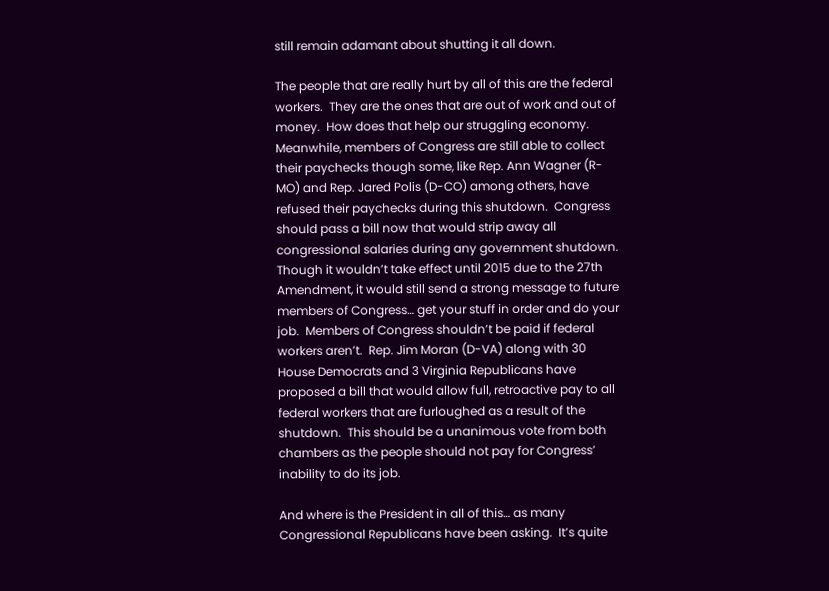still remain adamant about shutting it all down.

The people that are really hurt by all of this are the federal workers.  They are the ones that are out of work and out of money.  How does that help our struggling economy.  Meanwhile, members of Congress are still able to collect their paychecks though some, like Rep. Ann Wagner (R-MO) and Rep. Jared Polis (D-CO) among others, have refused their paychecks during this shutdown.  Congress should pass a bill now that would strip away all congressional salaries during any government shutdown.  Though it wouldn’t take effect until 2015 due to the 27th Amendment, it would still send a strong message to future members of Congress… get your stuff in order and do your job.  Members of Congress shouldn’t be paid if federal workers aren’t.  Rep. Jim Moran (D-VA) along with 30 House Democrats and 3 Virginia Republicans have proposed a bill that would allow full, retroactive pay to all federal workers that are furloughed as a result of the shutdown.  This should be a unanimous vote from both chambers as the people should not pay for Congress’ inability to do its job.

And where is the President in all of this… as many Congressional Republicans have been asking.  It’s quite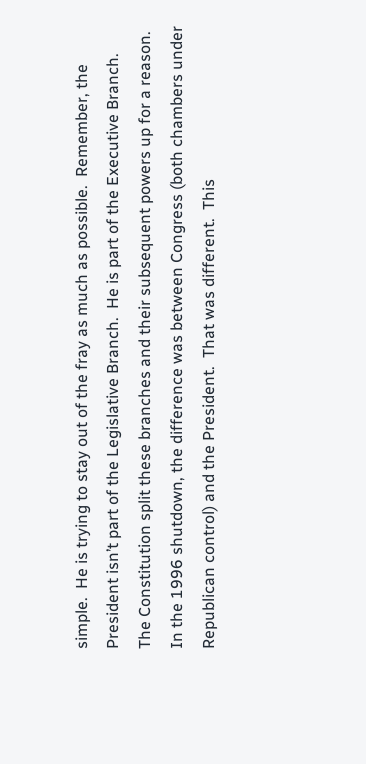simple.  He is trying to stay out of the fray as much as possible.  Remember, the President isn’t part of the Legislative Branch.  He is part of the Executive Branch.  The Constitution split these branches and their subsequent powers up for a reason.  In the 1996 shutdown, the difference was between Congress (both chambers under Republican control) and the President.  That was different.  This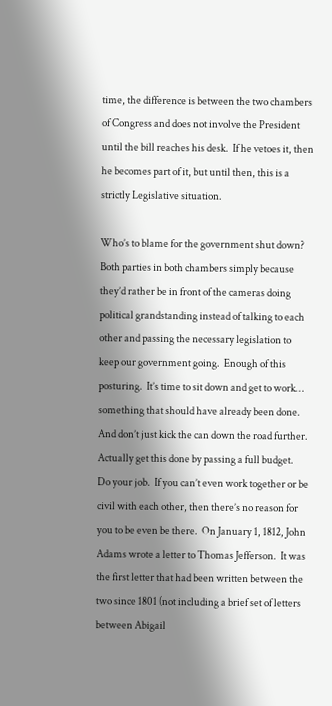time, the difference is between the two chambers of Congress and does not involve the President until the bill reaches his desk.  If he vetoes it, then he becomes part of it, but until then, this is a strictly Legislative situation.

Who’s to blame for the government shut down?  Both parties in both chambers simply because they’d rather be in front of the cameras doing political grandstanding instead of talking to each other and passing the necessary legislation to keep our government going.  Enough of this posturing.  It’s time to sit down and get to work… something that should have already been done.  And don’t just kick the can down the road further.  Actually get this done by passing a full budget.  Do your job.  If you can’t even work together or be civil with each other, then there’s no reason for you to be even be there.  On January 1, 1812, John Adams wrote a letter to Thomas Jefferson.  It was the first letter that had been written between the two since 1801 (not including a brief set of letters between Abigail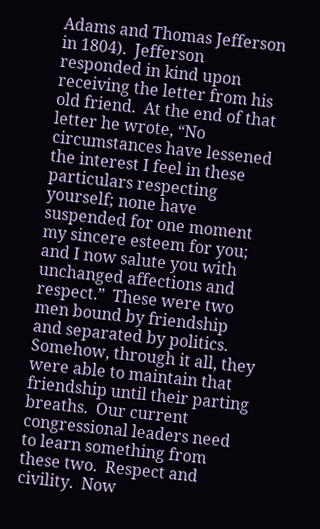Adams and Thomas Jefferson in 1804).  Jefferson responded in kind upon receiving the letter from his old friend.  At the end of that letter he wrote, “No circumstances have lessened the interest I feel in these particulars respecting yourself; none have suspended for one moment my sincere esteem for you; and I now salute you with unchanged affections and respect.”  These were two men bound by friendship and separated by politics.  Somehow, through it all, they were able to maintain that friendship until their parting breaths.  Our current congressional leaders need to learn something from these two.  Respect and civility.  Now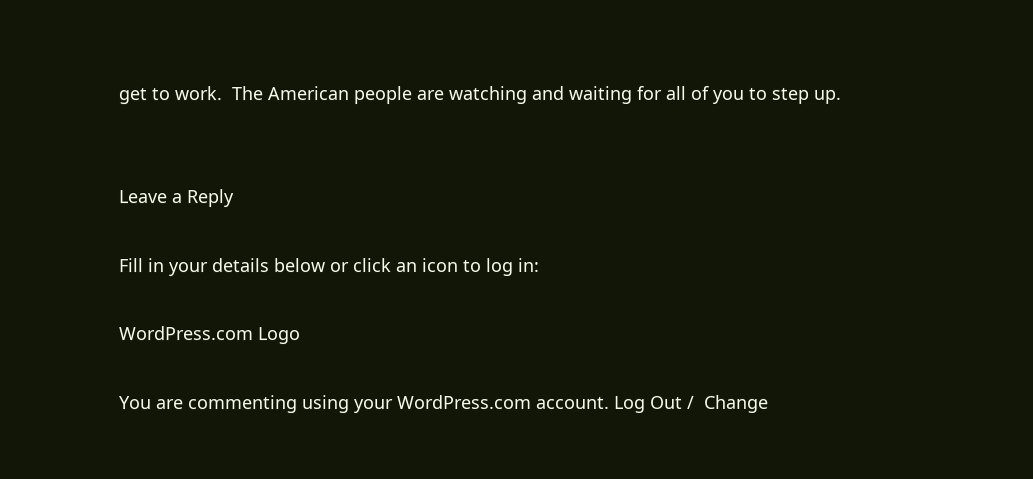get to work.  The American people are watching and waiting for all of you to step up.


Leave a Reply

Fill in your details below or click an icon to log in:

WordPress.com Logo

You are commenting using your WordPress.com account. Log Out /  Change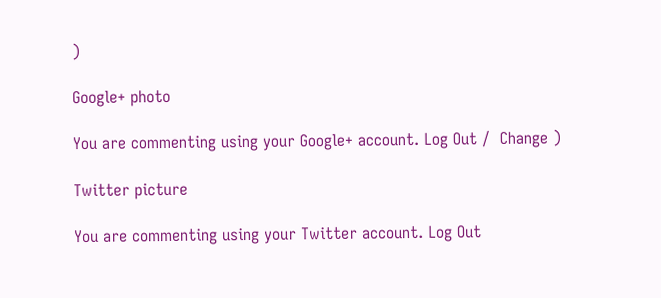)

Google+ photo

You are commenting using your Google+ account. Log Out /  Change )

Twitter picture

You are commenting using your Twitter account. Log Out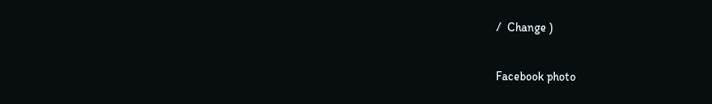/  Change )

Facebook photo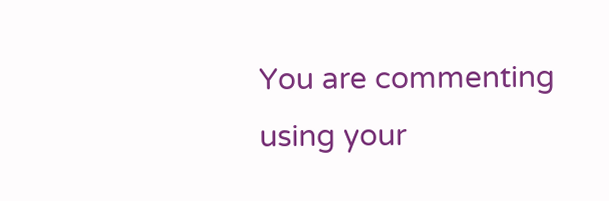You are commenting using your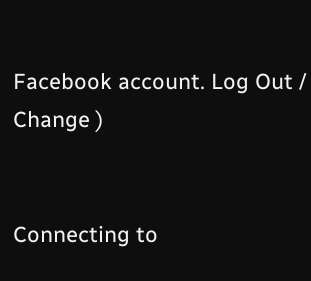Facebook account. Log Out /  Change )


Connecting to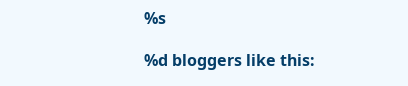%s

%d bloggers like this: